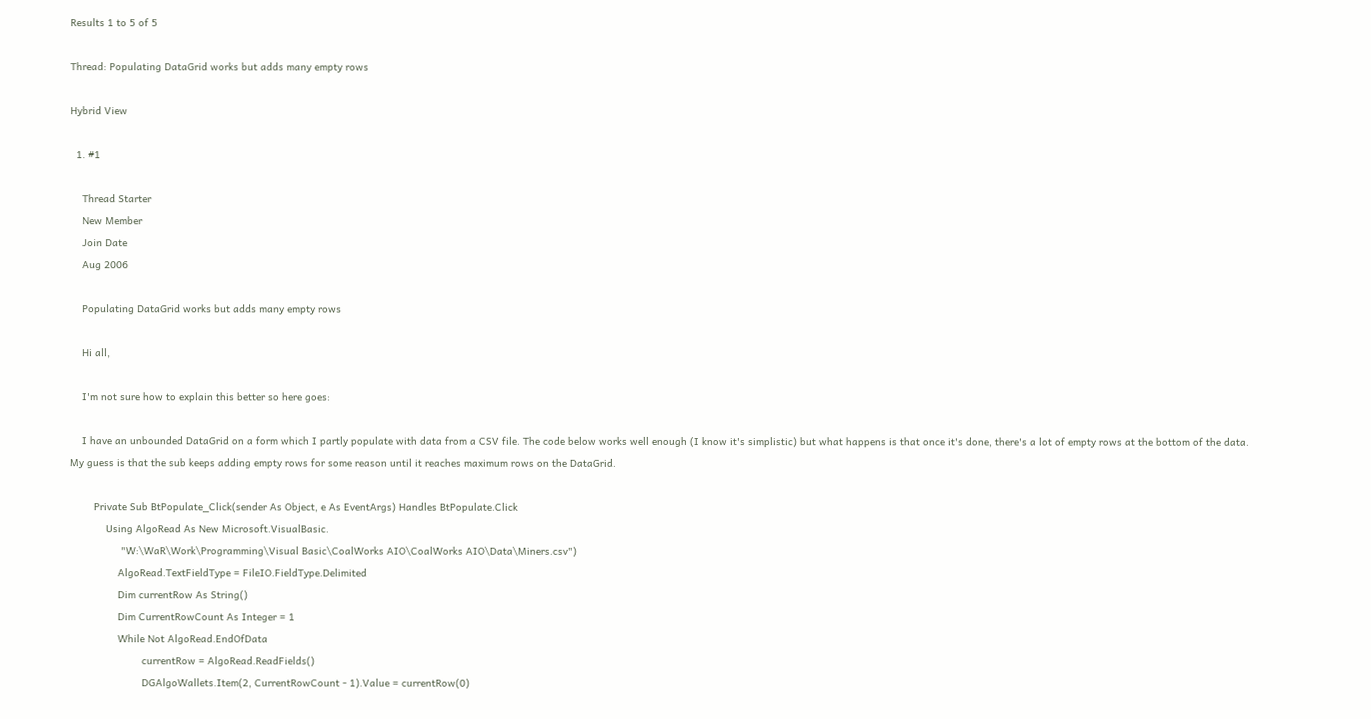Results 1 to 5 of 5

Thread: Populating DataGrid works but adds many empty rows

Hybrid View

  1. #1

    Thread Starter
    New Member
    Join Date
    Aug 2006

    Populating DataGrid works but adds many empty rows

    Hi all,

    I'm not sure how to explain this better so here goes:

    I have an unbounded DataGrid on a form which I partly populate with data from a CSV file. The code below works well enough (I know it's simplistic) but what happens is that once it's done, there's a lot of empty rows at the bottom of the data. My guess is that the sub keeps adding empty rows for some reason until it reaches maximum rows on the DataGrid.

        Private Sub BtPopulate_Click(sender As Object, e As EventArgs) Handles BtPopulate.Click
            Using AlgoRead As New Microsoft.VisualBasic.
                 "W:\WaR\Work\Programming\Visual Basic\CoalWorks AIO\CoalWorks AIO\Data\Miners.csv")
                AlgoRead.TextFieldType = FileIO.FieldType.Delimited
                Dim currentRow As String()
                Dim CurrentRowCount As Integer = 1
                While Not AlgoRead.EndOfData
                        currentRow = AlgoRead.ReadFields()
                        DGAlgoWallets.Item(2, CurrentRowCount - 1).Value = currentRow(0)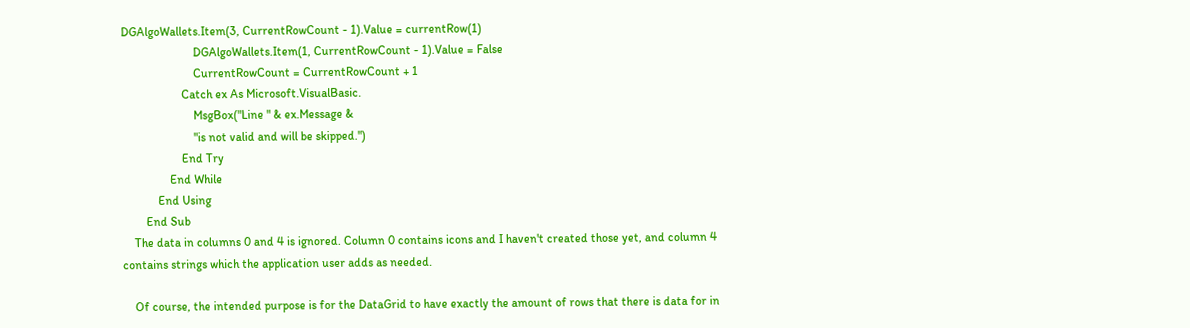DGAlgoWallets.Item(3, CurrentRowCount - 1).Value = currentRow(1)
                        DGAlgoWallets.Item(1, CurrentRowCount - 1).Value = False
                        CurrentRowCount = CurrentRowCount + 1
                    Catch ex As Microsoft.VisualBasic.
                        MsgBox("Line " & ex.Message &
                        "is not valid and will be skipped.")
                    End Try
                End While
            End Using
        End Sub
    The data in columns 0 and 4 is ignored. Column 0 contains icons and I haven't created those yet, and column 4 contains strings which the application user adds as needed.

    Of course, the intended purpose is for the DataGrid to have exactly the amount of rows that there is data for in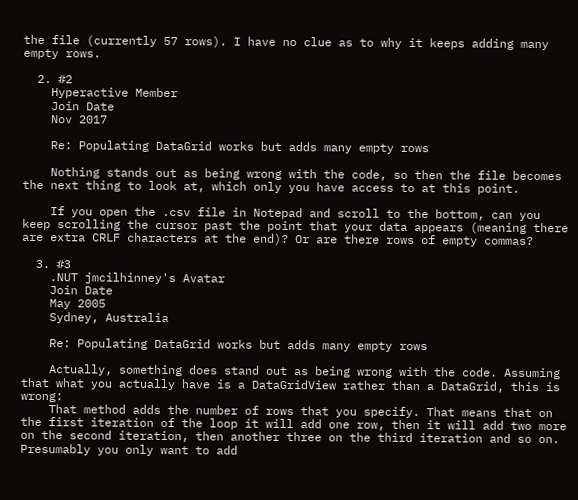the file (currently 57 rows). I have no clue as to why it keeps adding many empty rows.

  2. #2
    Hyperactive Member
    Join Date
    Nov 2017

    Re: Populating DataGrid works but adds many empty rows

    Nothing stands out as being wrong with the code, so then the file becomes the next thing to look at, which only you have access to at this point.

    If you open the .csv file in Notepad and scroll to the bottom, can you keep scrolling the cursor past the point that your data appears (meaning there are extra CRLF characters at the end)? Or are there rows of empty commas?

  3. #3
    .NUT jmcilhinney's Avatar
    Join Date
    May 2005
    Sydney, Australia

    Re: Populating DataGrid works but adds many empty rows

    Actually, something does stand out as being wrong with the code. Assuming that what you actually have is a DataGridView rather than a DataGrid, this is wrong:
    That method adds the number of rows that you specify. That means that on the first iteration of the loop it will add one row, then it will add two more on the second iteration, then another three on the third iteration and so on. Presumably you only want to add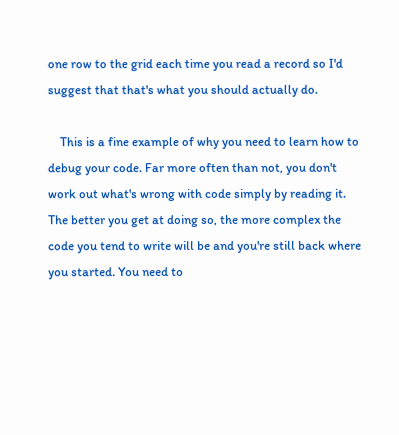one row to the grid each time you read a record so I'd suggest that that's what you should actually do.

    This is a fine example of why you need to learn how to debug your code. Far more often than not, you don't work out what's wrong with code simply by reading it. The better you get at doing so, the more complex the code you tend to write will be and you're still back where you started. You need to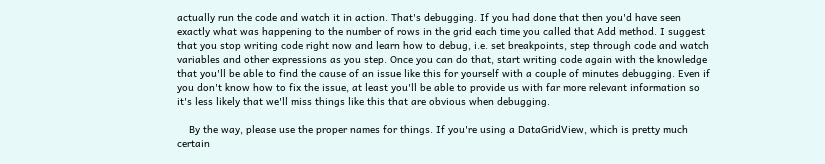actually run the code and watch it in action. That's debugging. If you had done that then you'd have seen exactly what was happening to the number of rows in the grid each time you called that Add method. I suggest that you stop writing code right now and learn how to debug, i.e. set breakpoints, step through code and watch variables and other expressions as you step. Once you can do that, start writing code again with the knowledge that you'll be able to find the cause of an issue like this for yourself with a couple of minutes debugging. Even if you don't know how to fix the issue, at least you'll be able to provide us with far more relevant information so it's less likely that we'll miss things like this that are obvious when debugging.

    By the way, please use the proper names for things. If you're using a DataGridView, which is pretty much certain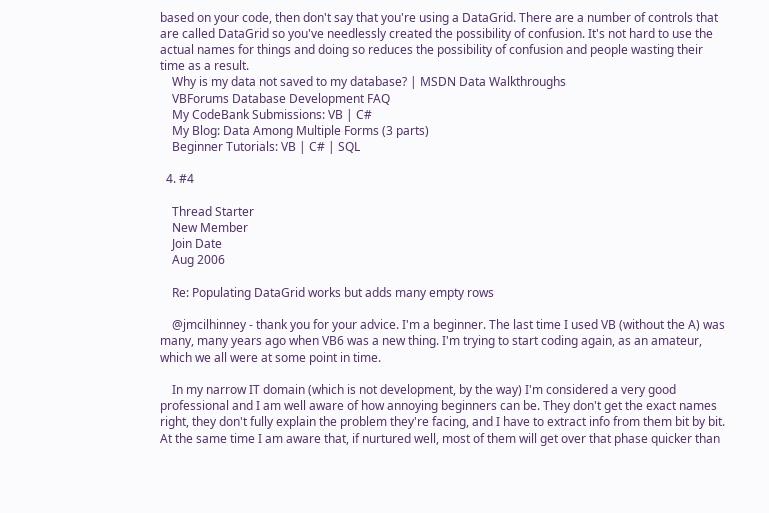based on your code, then don't say that you're using a DataGrid. There are a number of controls that are called DataGrid so you've needlessly created the possibility of confusion. It's not hard to use the actual names for things and doing so reduces the possibility of confusion and people wasting their time as a result.
    Why is my data not saved to my database? | MSDN Data Walkthroughs
    VBForums Database Development FAQ
    My CodeBank Submissions: VB | C#
    My Blog: Data Among Multiple Forms (3 parts)
    Beginner Tutorials: VB | C# | SQL

  4. #4

    Thread Starter
    New Member
    Join Date
    Aug 2006

    Re: Populating DataGrid works but adds many empty rows

    @jmcilhinney - thank you for your advice. I'm a beginner. The last time I used VB (without the A) was many, many years ago when VB6 was a new thing. I'm trying to start coding again, as an amateur, which we all were at some point in time.

    In my narrow IT domain (which is not development, by the way) I'm considered a very good professional and I am well aware of how annoying beginners can be. They don't get the exact names right, they don't fully explain the problem they're facing, and I have to extract info from them bit by bit. At the same time I am aware that, if nurtured well, most of them will get over that phase quicker than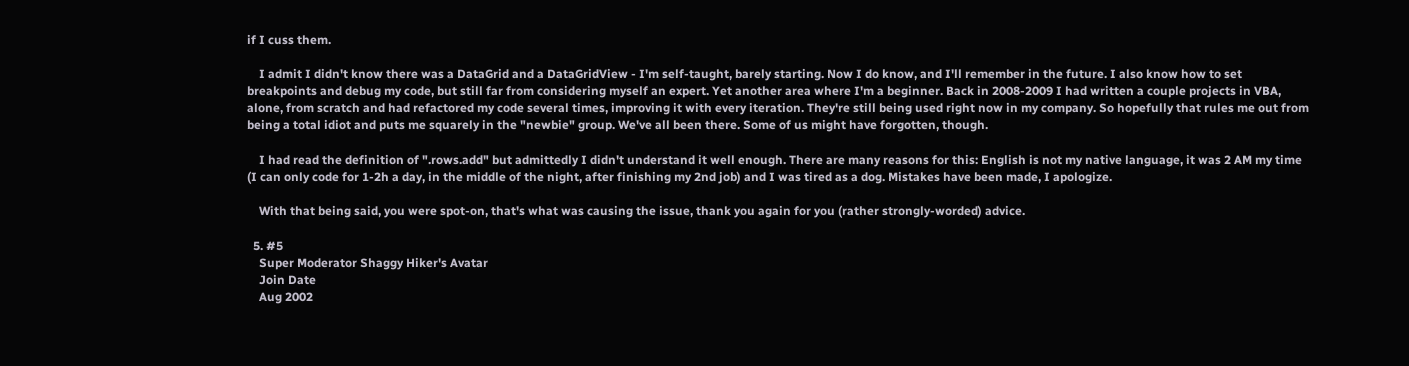if I cuss them.

    I admit I didn't know there was a DataGrid and a DataGridView - I'm self-taught, barely starting. Now I do know, and I'll remember in the future. I also know how to set breakpoints and debug my code, but still far from considering myself an expert. Yet another area where I'm a beginner. Back in 2008-2009 I had written a couple projects in VBA, alone, from scratch and had refactored my code several times, improving it with every iteration. They're still being used right now in my company. So hopefully that rules me out from being a total idiot and puts me squarely in the "newbie" group. We've all been there. Some of us might have forgotten, though.

    I had read the definition of ".rows.add" but admittedly I didn't understand it well enough. There are many reasons for this: English is not my native language, it was 2 AM my time (I can only code for 1-2h a day, in the middle of the night, after finishing my 2nd job) and I was tired as a dog. Mistakes have been made, I apologize.

    With that being said, you were spot-on, that's what was causing the issue, thank you again for you (rather strongly-worded) advice.

  5. #5
    Super Moderator Shaggy Hiker's Avatar
    Join Date
    Aug 2002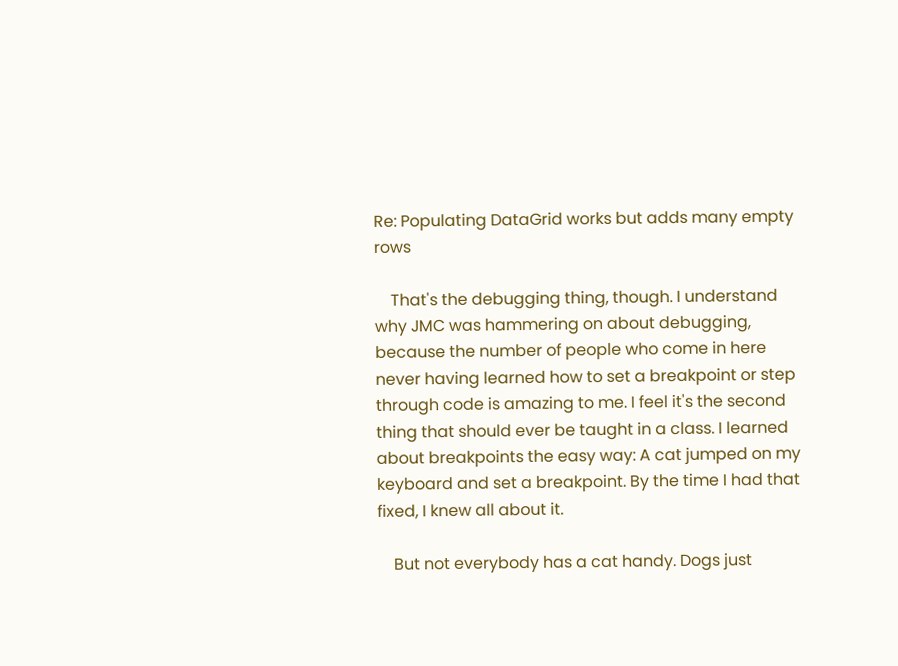Re: Populating DataGrid works but adds many empty rows

    That's the debugging thing, though. I understand why JMC was hammering on about debugging, because the number of people who come in here never having learned how to set a breakpoint or step through code is amazing to me. I feel it's the second thing that should ever be taught in a class. I learned about breakpoints the easy way: A cat jumped on my keyboard and set a breakpoint. By the time I had that fixed, I knew all about it.

    But not everybody has a cat handy. Dogs just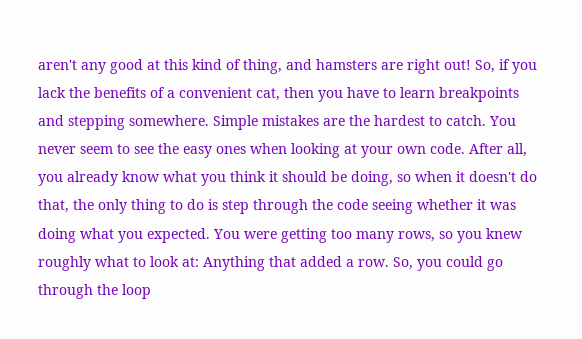aren't any good at this kind of thing, and hamsters are right out! So, if you lack the benefits of a convenient cat, then you have to learn breakpoints and stepping somewhere. Simple mistakes are the hardest to catch. You never seem to see the easy ones when looking at your own code. After all, you already know what you think it should be doing, so when it doesn't do that, the only thing to do is step through the code seeing whether it was doing what you expected. You were getting too many rows, so you knew roughly what to look at: Anything that added a row. So, you could go through the loop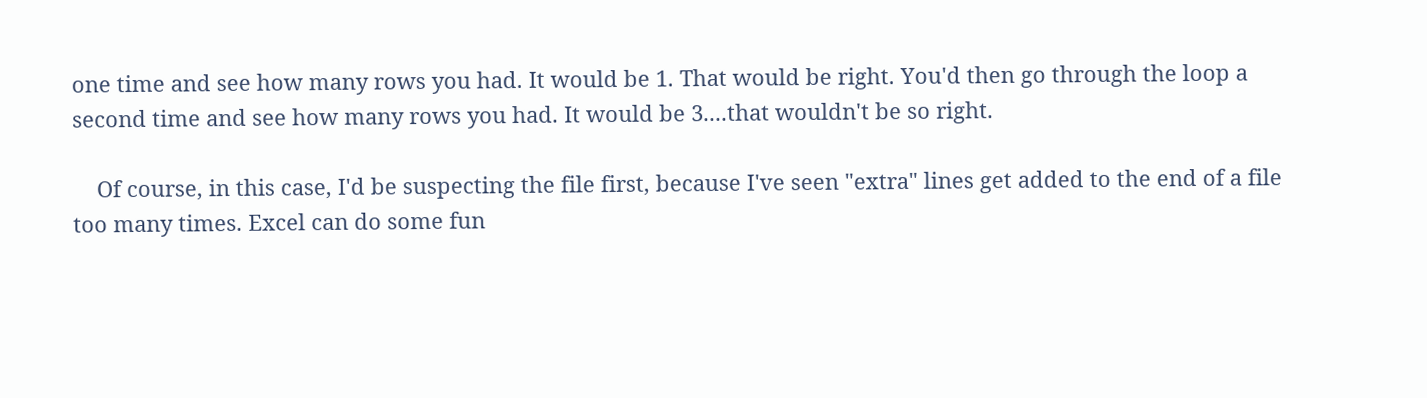one time and see how many rows you had. It would be 1. That would be right. You'd then go through the loop a second time and see how many rows you had. It would be 3....that wouldn't be so right.

    Of course, in this case, I'd be suspecting the file first, because I've seen "extra" lines get added to the end of a file too many times. Excel can do some fun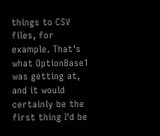things to CSV files, for example. That's what OptionBase1 was getting at, and it would certainly be the first thing I'd be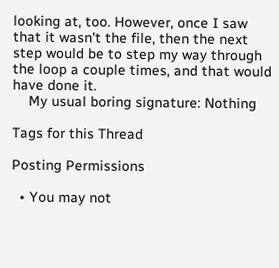looking at, too. However, once I saw that it wasn't the file, then the next step would be to step my way through the loop a couple times, and that would have done it.
    My usual boring signature: Nothing

Tags for this Thread

Posting Permissions

  • You may not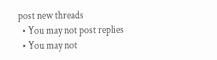post new threads
  • You may not post replies
  • You may not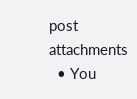post attachments
  • You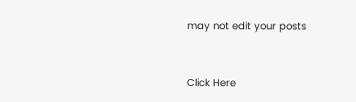may not edit your posts


Click Here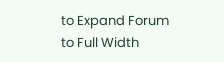to Expand Forum to Full Width